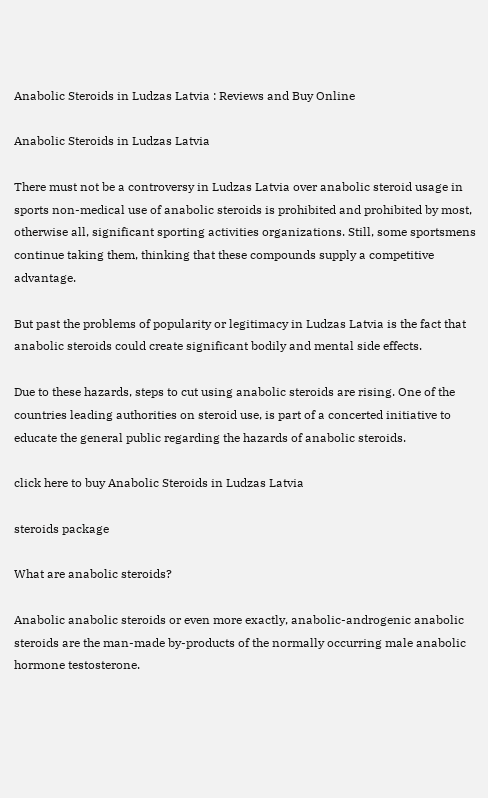Anabolic Steroids in Ludzas Latvia : Reviews and Buy Online

Anabolic Steroids in Ludzas Latvia

There must not be a controversy in Ludzas Latvia over anabolic steroid usage in sports non-medical use of anabolic steroids is prohibited and prohibited by most, otherwise all, significant sporting activities organizations. Still, some sportsmens continue taking them, thinking that these compounds supply a competitive advantage.

But past the problems of popularity or legitimacy in Ludzas Latvia is the fact that anabolic steroids could create significant bodily and mental side effects.

Due to these hazards, steps to cut using anabolic steroids are rising. One of the countries leading authorities on steroid use, is part of a concerted initiative to educate the general public regarding the hazards of anabolic steroids.

click here to buy Anabolic Steroids in Ludzas Latvia

steroids package

What are anabolic steroids?

Anabolic anabolic steroids or even more exactly, anabolic-androgenic anabolic steroids are the man-made by-products of the normally occurring male anabolic hormone testosterone.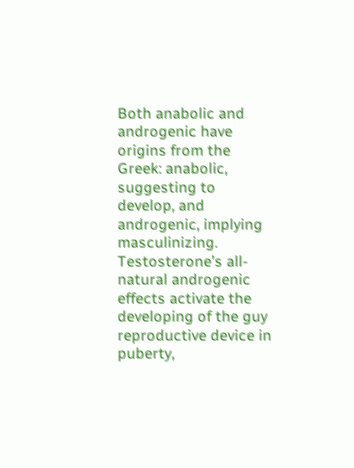Both anabolic and androgenic have origins from the Greek: anabolic, suggesting to develop, and androgenic, implying masculinizing. Testosterone’s all-natural androgenic effects activate the developing of the guy reproductive device in puberty,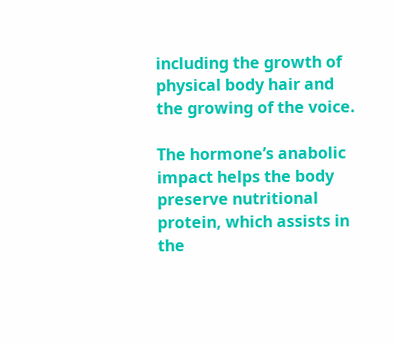including the growth of physical body hair and the growing of the voice.

The hormone’s anabolic impact helps the body preserve nutritional protein, which assists in the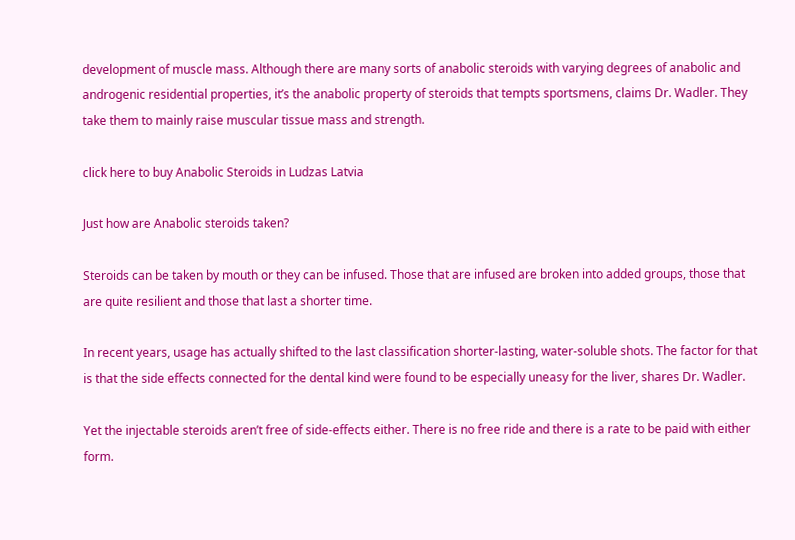development of muscle mass. Although there are many sorts of anabolic steroids with varying degrees of anabolic and androgenic residential properties, it’s the anabolic property of steroids that tempts sportsmens, claims Dr. Wadler. They take them to mainly raise muscular tissue mass and strength.

click here to buy Anabolic Steroids in Ludzas Latvia

Just how are Anabolic steroids taken?

Steroids can be taken by mouth or they can be infused. Those that are infused are broken into added groups, those that are quite resilient and those that last a shorter time.

In recent years, usage has actually shifted to the last classification shorter-lasting, water-soluble shots. The factor for that is that the side effects connected for the dental kind were found to be especially uneasy for the liver, shares Dr. Wadler.

Yet the injectable steroids aren’t free of side-effects either. There is no free ride and there is a rate to be paid with either form.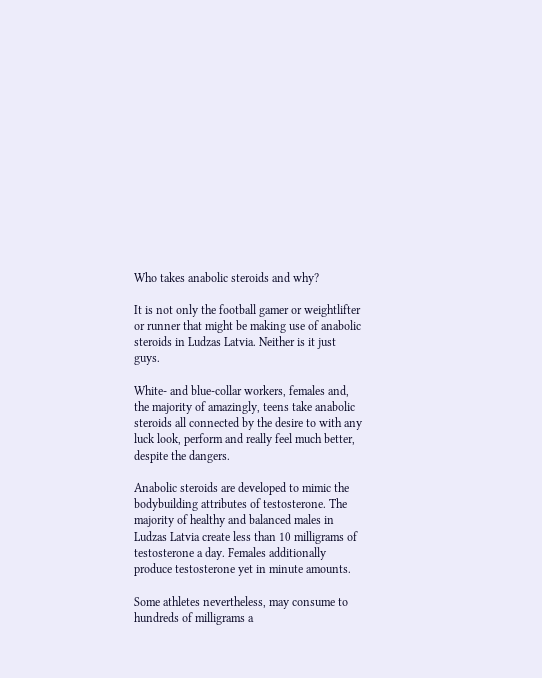Who takes anabolic steroids and why?

It is not only the football gamer or weightlifter or runner that might be making use of anabolic steroids in Ludzas Latvia. Neither is it just guys.

White- and blue-collar workers, females and, the majority of amazingly, teens take anabolic steroids all connected by the desire to with any luck look, perform and really feel much better, despite the dangers.

Anabolic steroids are developed to mimic the bodybuilding attributes of testosterone. The majority of healthy and balanced males in Ludzas Latvia create less than 10 milligrams of testosterone a day. Females additionally produce testosterone yet in minute amounts.

Some athletes nevertheless, may consume to hundreds of milligrams a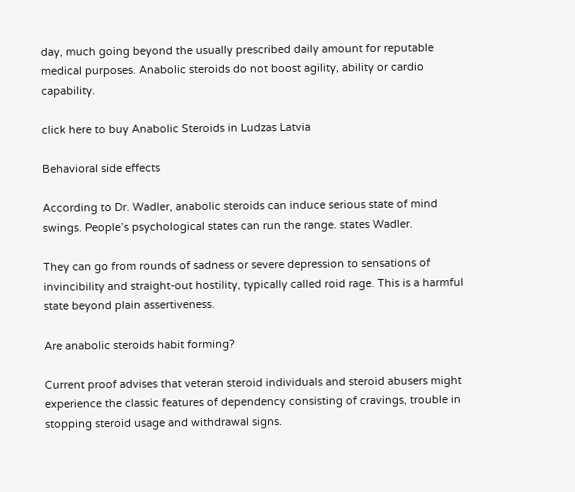day, much going beyond the usually prescribed daily amount for reputable medical purposes. Anabolic steroids do not boost agility, ability or cardio capability.

click here to buy Anabolic Steroids in Ludzas Latvia

Behavioral side effects

According to Dr. Wadler, anabolic steroids can induce serious state of mind swings. People’s psychological states can run the range. states Wadler.

They can go from rounds of sadness or severe depression to sensations of invincibility and straight-out hostility, typically called roid rage. This is a harmful state beyond plain assertiveness.

Are anabolic steroids habit forming?

Current proof advises that veteran steroid individuals and steroid abusers might experience the classic features of dependency consisting of cravings, trouble in stopping steroid usage and withdrawal signs.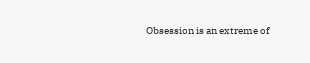Obsession is an extreme of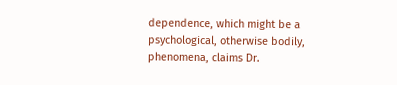dependence, which might be a psychological, otherwise bodily, phenomena, claims Dr.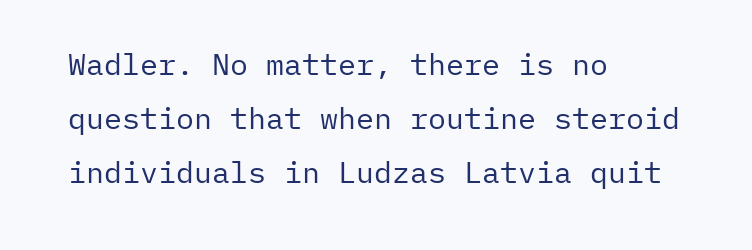Wadler. No matter, there is no question that when routine steroid individuals in Ludzas Latvia quit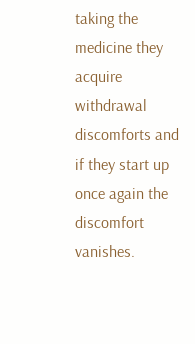taking the medicine they acquire withdrawal discomforts and if they start up once again the discomfort vanishes.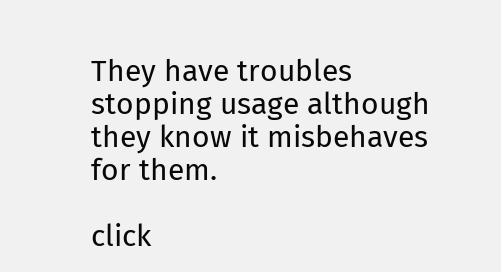They have troubles stopping usage although they know it misbehaves for them.

click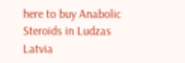here to buy Anabolic Steroids in Ludzas Latvia